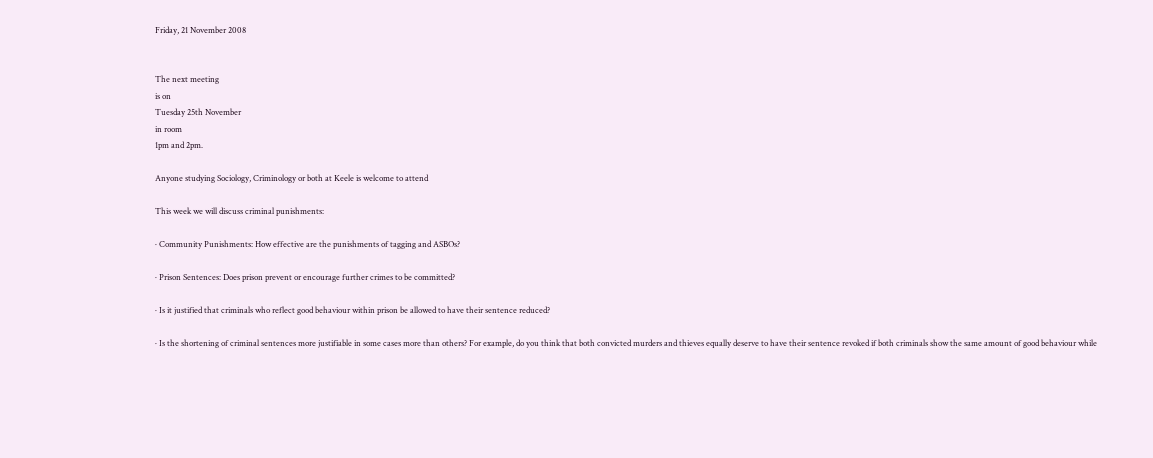Friday, 21 November 2008


The next meeting
is on
Tuesday 25th November
in room
1pm and 2pm.

Anyone studying Sociology, Criminology or both at Keele is welcome to attend

This week we will discuss criminal punishments:

· Community Punishments: How effective are the punishments of tagging and ASBOs?

· Prison Sentences: Does prison prevent or encourage further crimes to be committed?

· Is it justified that criminals who reflect good behaviour within prison be allowed to have their sentence reduced?

· Is the shortening of criminal sentences more justifiable in some cases more than others? For example, do you think that both convicted murders and thieves equally deserve to have their sentence revoked if both criminals show the same amount of good behaviour while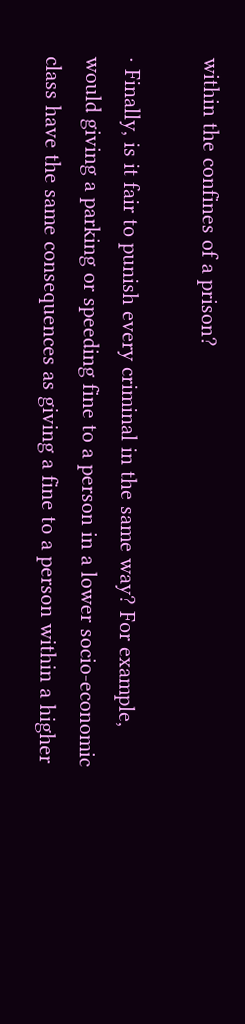within the confines of a prison?

· Finally, is it fair to punish every criminal in the same way? For example, would giving a parking or speeding fine to a person in a lower socio-economic class have the same consequences as giving a fine to a person within a higher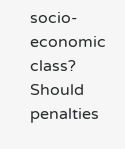socio-economic class? Should penalties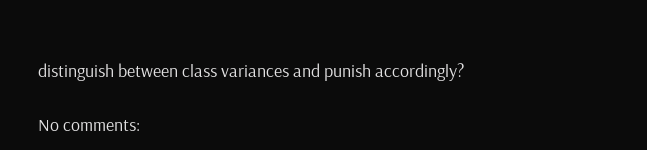distinguish between class variances and punish accordingly?

No comments: